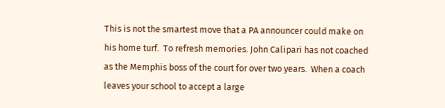This is not the smartest move that a PA announcer could make on his home turf.  To refresh memories. John Calipari has not coached as the Memphis boss of the court for over two years.  When a coach leaves your school to accept a large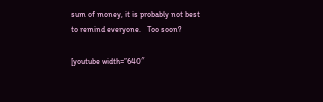sum of money, it is probably not best to remind everyone.   Too soon?

[youtube width=”640″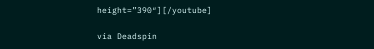height=”390″][/youtube]

via Deadspin